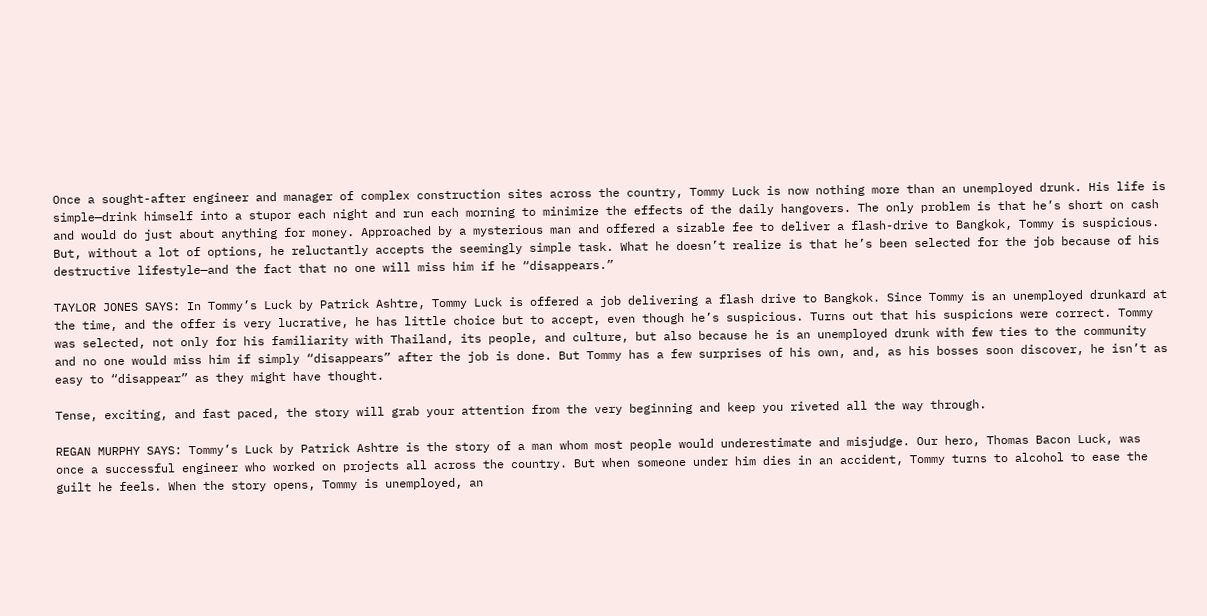Once a sought-after engineer and manager of complex construction sites across the country, Tommy Luck is now nothing more than an unemployed drunk. His life is simple—drink himself into a stupor each night and run each morning to minimize the effects of the daily hangovers. The only problem is that he’s short on cash and would do just about anything for money. Approached by a mysterious man and offered a sizable fee to deliver a flash-drive to Bangkok, Tommy is suspicious. But, without a lot of options, he reluctantly accepts the seemingly simple task. What he doesn’t realize is that he’s been selected for the job because of his destructive lifestyle—and the fact that no one will miss him if he “disappears.”

TAYLOR JONES SAYS: In Tommy’s Luck by Patrick Ashtre, Tommy Luck is offered a job delivering a flash drive to Bangkok. Since Tommy is an unemployed drunkard at the time, and the offer is very lucrative, he has little choice but to accept, even though he’s suspicious. Turns out that his suspicions were correct. Tommy was selected, not only for his familiarity with Thailand, its people, and culture, but also because he is an unemployed drunk with few ties to the community and no one would miss him if simply “disappears” after the job is done. But Tommy has a few surprises of his own, and, as his bosses soon discover, he isn’t as easy to “disappear” as they might have thought.

Tense, exciting, and fast paced, the story will grab your attention from the very beginning and keep you riveted all the way through.

REGAN MURPHY SAYS: Tommy’s Luck by Patrick Ashtre is the story of a man whom most people would underestimate and misjudge. Our hero, Thomas Bacon Luck, was once a successful engineer who worked on projects all across the country. But when someone under him dies in an accident, Tommy turns to alcohol to ease the guilt he feels. When the story opens, Tommy is unemployed, an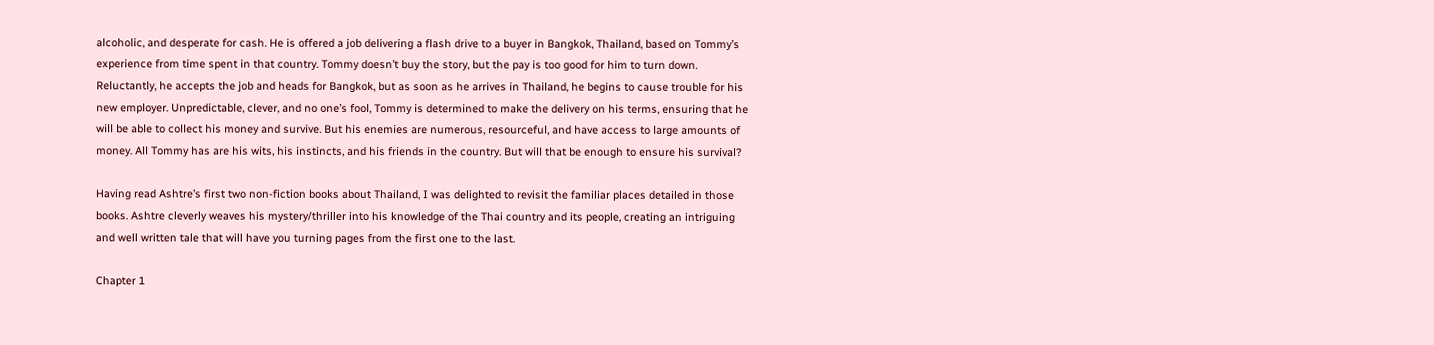alcoholic, and desperate for cash. He is offered a job delivering a flash drive to a buyer in Bangkok, Thailand, based on Tommy’s experience from time spent in that country. Tommy doesn’t buy the story, but the pay is too good for him to turn down. Reluctantly, he accepts the job and heads for Bangkok, but as soon as he arrives in Thailand, he begins to cause trouble for his new employer. Unpredictable, clever, and no one’s fool, Tommy is determined to make the delivery on his terms, ensuring that he will be able to collect his money and survive. But his enemies are numerous, resourceful, and have access to large amounts of money. All Tommy has are his wits, his instincts, and his friends in the country. But will that be enough to ensure his survival?

Having read Ashtre’s first two non-fiction books about Thailand, I was delighted to revisit the familiar places detailed in those books. Ashtre cleverly weaves his mystery/thriller into his knowledge of the Thai country and its people, creating an intriguing and well written tale that will have you turning pages from the first one to the last.

Chapter 1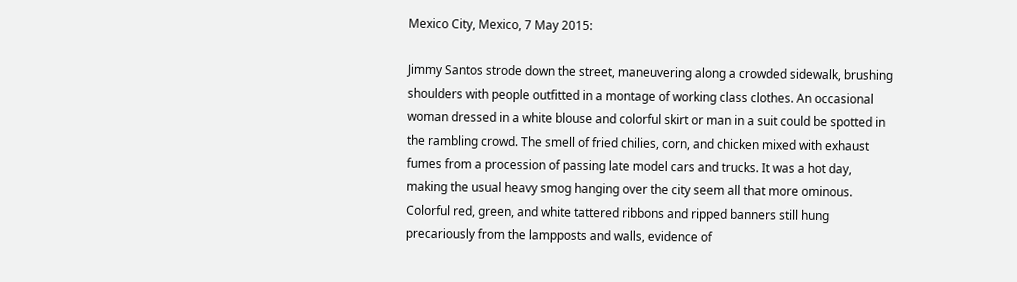Mexico City, Mexico, 7 May 2015:

Jimmy Santos strode down the street, maneuvering along a crowded sidewalk, brushing shoulders with people outfitted in a montage of working class clothes. An occasional woman dressed in a white blouse and colorful skirt or man in a suit could be spotted in the rambling crowd. The smell of fried chilies, corn, and chicken mixed with exhaust fumes from a procession of passing late model cars and trucks. It was a hot day, making the usual heavy smog hanging over the city seem all that more ominous. Colorful red, green, and white tattered ribbons and ripped banners still hung precariously from the lampposts and walls, evidence of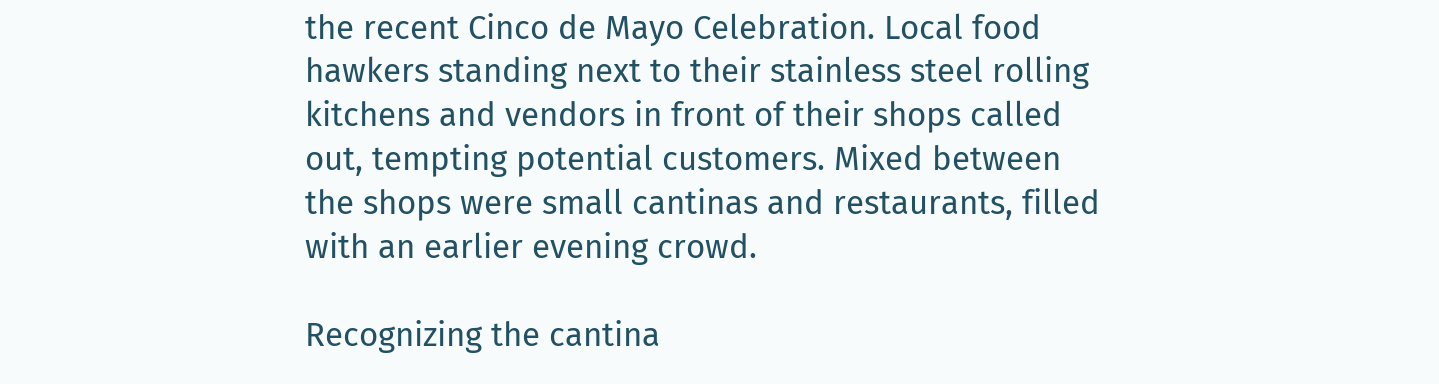the recent Cinco de Mayo Celebration. Local food hawkers standing next to their stainless steel rolling kitchens and vendors in front of their shops called out, tempting potential customers. Mixed between the shops were small cantinas and restaurants, filled with an earlier evening crowd.

Recognizing the cantina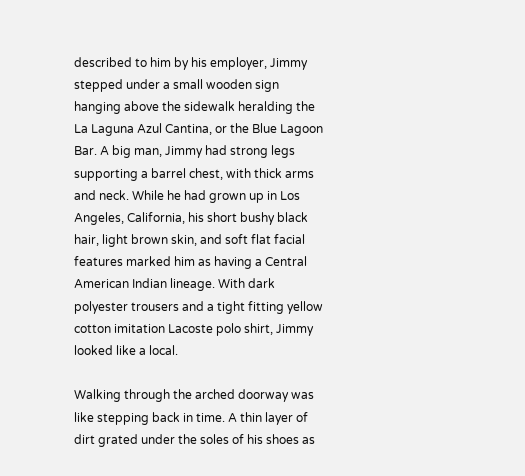described to him by his employer, Jimmy stepped under a small wooden sign hanging above the sidewalk heralding the La Laguna Azul Cantina, or the Blue Lagoon Bar. A big man, Jimmy had strong legs supporting a barrel chest, with thick arms and neck. While he had grown up in Los Angeles, California, his short bushy black hair, light brown skin, and soft flat facial features marked him as having a Central American Indian lineage. With dark polyester trousers and a tight fitting yellow cotton imitation Lacoste polo shirt, Jimmy looked like a local.

Walking through the arched doorway was like stepping back in time. A thin layer of dirt grated under the soles of his shoes as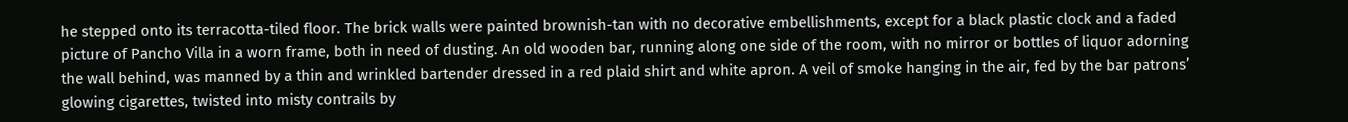he stepped onto its terracotta-tiled floor. The brick walls were painted brownish-tan with no decorative embellishments, except for a black plastic clock and a faded picture of Pancho Villa in a worn frame, both in need of dusting. An old wooden bar, running along one side of the room, with no mirror or bottles of liquor adorning the wall behind, was manned by a thin and wrinkled bartender dressed in a red plaid shirt and white apron. A veil of smoke hanging in the air, fed by the bar patrons’ glowing cigarettes, twisted into misty contrails by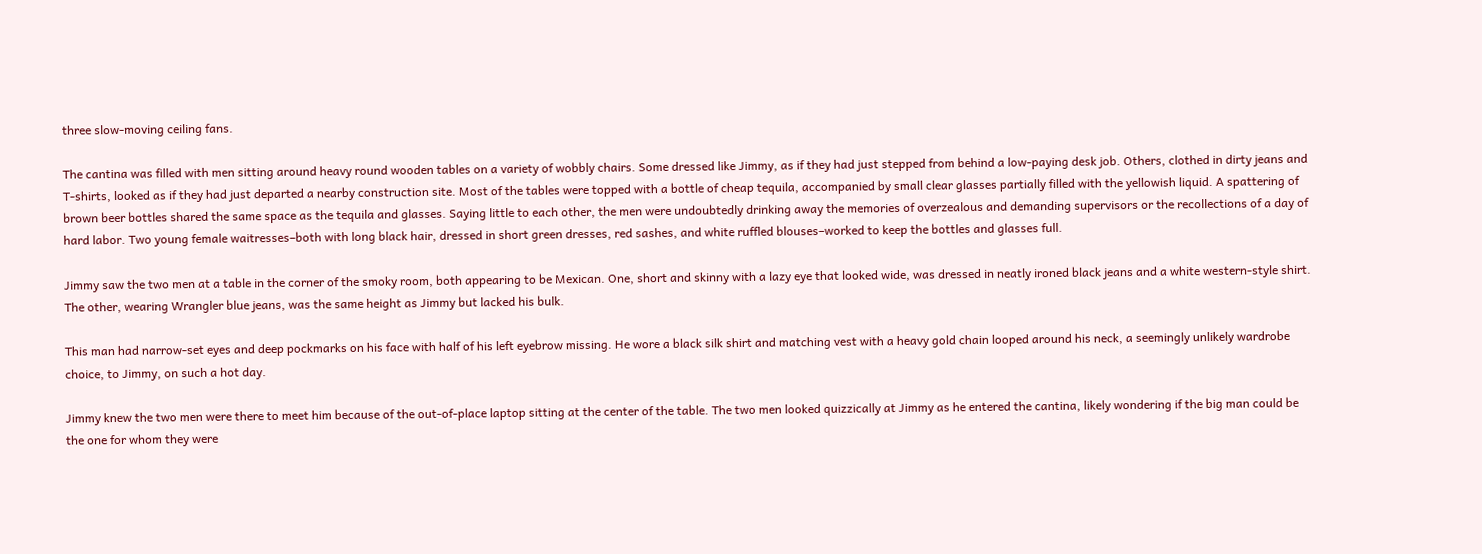three slow-moving ceiling fans.

The cantina was filled with men sitting around heavy round wooden tables on a variety of wobbly chairs. Some dressed like Jimmy, as if they had just stepped from behind a low-paying desk job. Others, clothed in dirty jeans and T-shirts, looked as if they had just departed a nearby construction site. Most of the tables were topped with a bottle of cheap tequila, accompanied by small clear glasses partially filled with the yellowish liquid. A spattering of brown beer bottles shared the same space as the tequila and glasses. Saying little to each other, the men were undoubtedly drinking away the memories of overzealous and demanding supervisors or the recollections of a day of hard labor. Two young female waitresses–both with long black hair, dressed in short green dresses, red sashes, and white ruffled blouses–worked to keep the bottles and glasses full.

Jimmy saw the two men at a table in the corner of the smoky room, both appearing to be Mexican. One, short and skinny with a lazy eye that looked wide, was dressed in neatly ironed black jeans and a white western-style shirt. The other, wearing Wrangler blue jeans, was the same height as Jimmy but lacked his bulk.

This man had narrow-set eyes and deep pockmarks on his face with half of his left eyebrow missing. He wore a black silk shirt and matching vest with a heavy gold chain looped around his neck, a seemingly unlikely wardrobe choice, to Jimmy, on such a hot day.

Jimmy knew the two men were there to meet him because of the out-of-place laptop sitting at the center of the table. The two men looked quizzically at Jimmy as he entered the cantina, likely wondering if the big man could be the one for whom they were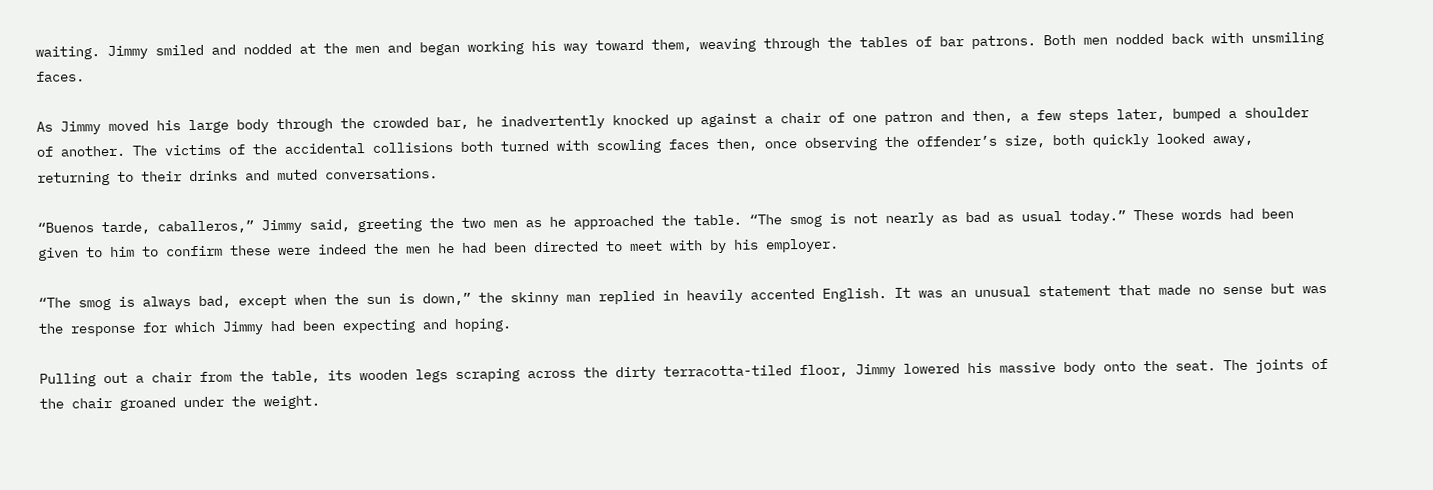waiting. Jimmy smiled and nodded at the men and began working his way toward them, weaving through the tables of bar patrons. Both men nodded back with unsmiling faces.

As Jimmy moved his large body through the crowded bar, he inadvertently knocked up against a chair of one patron and then, a few steps later, bumped a shoulder of another. The victims of the accidental collisions both turned with scowling faces then, once observing the offender’s size, both quickly looked away, returning to their drinks and muted conversations.

“Buenos tarde, caballeros,” Jimmy said, greeting the two men as he approached the table. “The smog is not nearly as bad as usual today.” These words had been given to him to confirm these were indeed the men he had been directed to meet with by his employer.

“The smog is always bad, except when the sun is down,” the skinny man replied in heavily accented English. It was an unusual statement that made no sense but was the response for which Jimmy had been expecting and hoping.

Pulling out a chair from the table, its wooden legs scraping across the dirty terracotta-tiled floor, Jimmy lowered his massive body onto the seat. The joints of the chair groaned under the weight.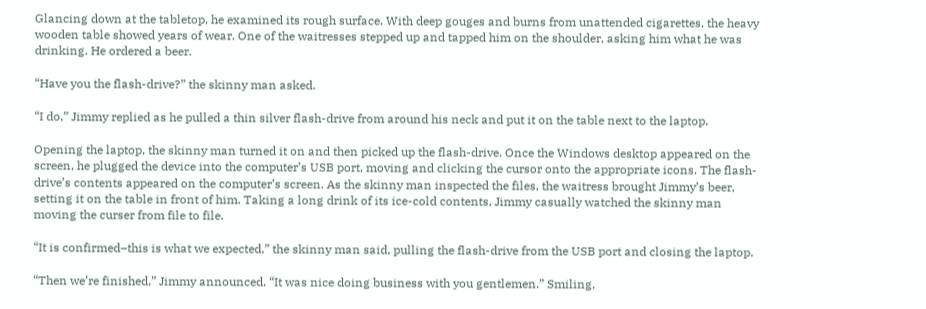Glancing down at the tabletop, he examined its rough surface. With deep gouges and burns from unattended cigarettes, the heavy wooden table showed years of wear. One of the waitresses stepped up and tapped him on the shoulder, asking him what he was drinking. He ordered a beer.

“Have you the flash-drive?” the skinny man asked.

“I do,” Jimmy replied as he pulled a thin silver flash-drive from around his neck and put it on the table next to the laptop.

Opening the laptop, the skinny man turned it on and then picked up the flash-drive. Once the Windows desktop appeared on the screen, he plugged the device into the computer’s USB port, moving and clicking the cursor onto the appropriate icons. The flash-drive’s contents appeared on the computer’s screen. As the skinny man inspected the files, the waitress brought Jimmy’s beer, setting it on the table in front of him. Taking a long drink of its ice-cold contents, Jimmy casually watched the skinny man moving the curser from file to file.

“It is confirmed–this is what we expected,” the skinny man said, pulling the flash-drive from the USB port and closing the laptop.

“Then we’re finished,” Jimmy announced. “It was nice doing business with you gentlemen.” Smiling,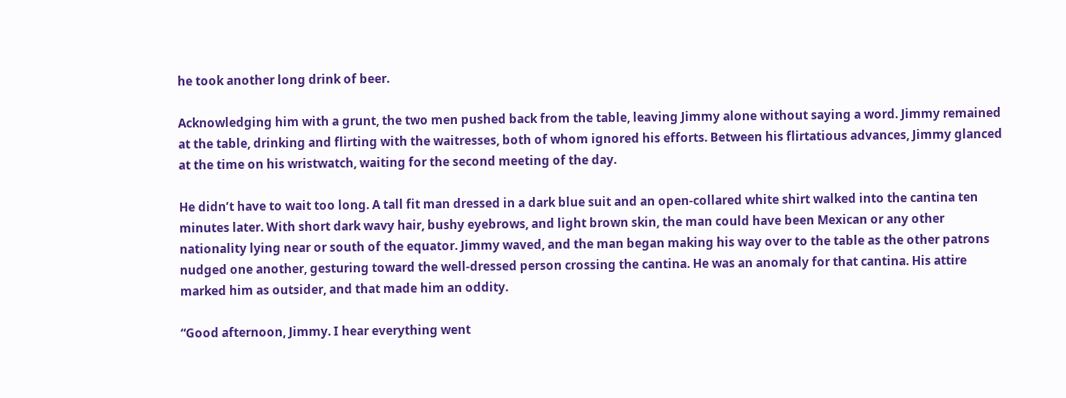he took another long drink of beer.

Acknowledging him with a grunt, the two men pushed back from the table, leaving Jimmy alone without saying a word. Jimmy remained at the table, drinking and flirting with the waitresses, both of whom ignored his efforts. Between his flirtatious advances, Jimmy glanced at the time on his wristwatch, waiting for the second meeting of the day.

He didn’t have to wait too long. A tall fit man dressed in a dark blue suit and an open-collared white shirt walked into the cantina ten minutes later. With short dark wavy hair, bushy eyebrows, and light brown skin, the man could have been Mexican or any other nationality lying near or south of the equator. Jimmy waved, and the man began making his way over to the table as the other patrons nudged one another, gesturing toward the well-dressed person crossing the cantina. He was an anomaly for that cantina. His attire marked him as outsider, and that made him an oddity.

“Good afternoon, Jimmy. I hear everything went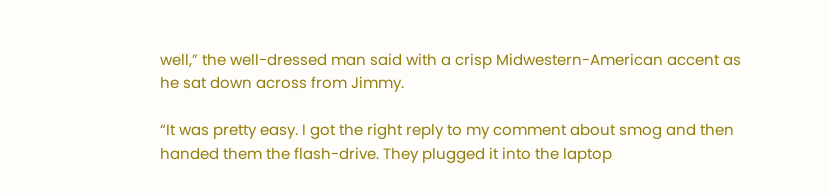well,” the well-dressed man said with a crisp Midwestern-American accent as he sat down across from Jimmy.

“It was pretty easy. I got the right reply to my comment about smog and then handed them the flash-drive. They plugged it into the laptop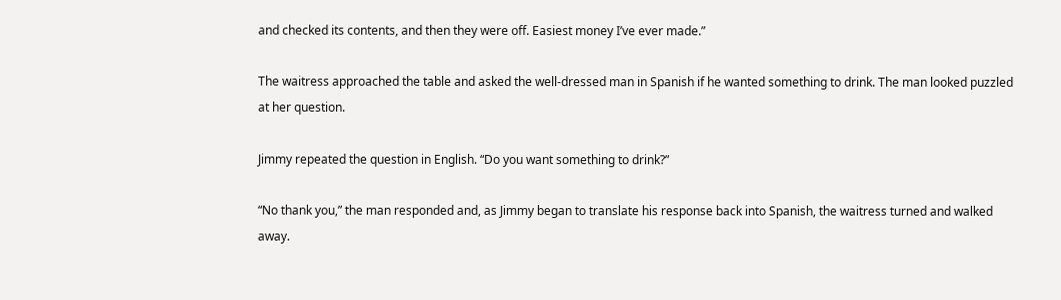and checked its contents, and then they were off. Easiest money I’ve ever made.”

The waitress approached the table and asked the well-dressed man in Spanish if he wanted something to drink. The man looked puzzled at her question.

Jimmy repeated the question in English. “Do you want something to drink?”

“No thank you,” the man responded and, as Jimmy began to translate his response back into Spanish, the waitress turned and walked away.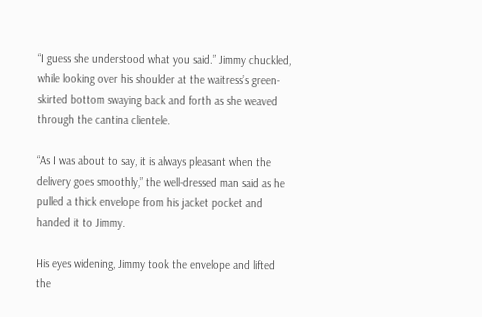“I guess she understood what you said.” Jimmy chuckled, while looking over his shoulder at the waitress’s green-skirted bottom swaying back and forth as she weaved through the cantina clientele.

“As I was about to say, it is always pleasant when the delivery goes smoothly,” the well-dressed man said as he pulled a thick envelope from his jacket pocket and handed it to Jimmy.

His eyes widening, Jimmy took the envelope and lifted the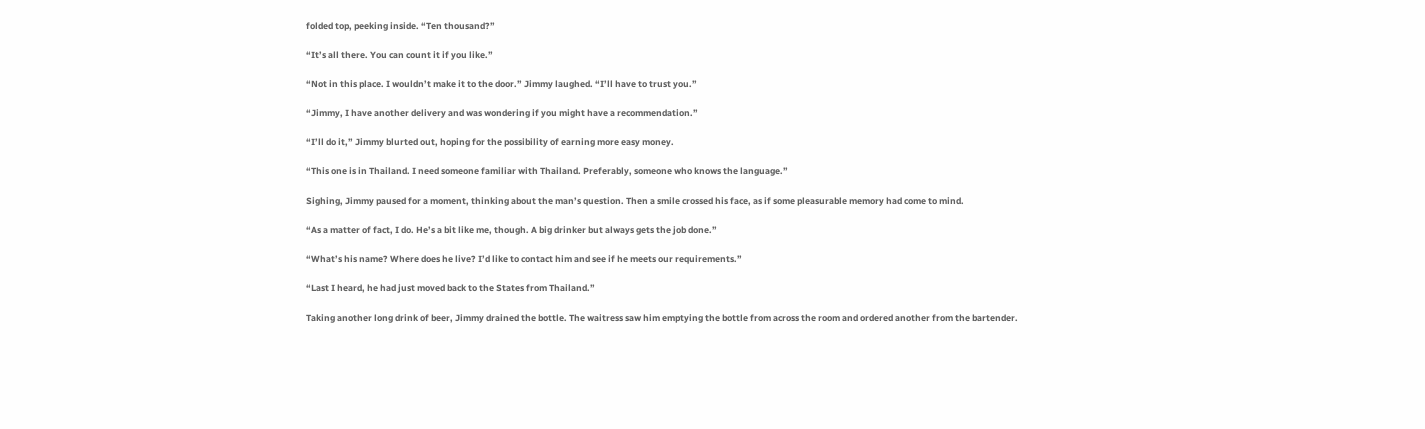folded top, peeking inside. “Ten thousand?”

“It’s all there. You can count it if you like.”

“Not in this place. I wouldn’t make it to the door.” Jimmy laughed. “I’ll have to trust you.”

“Jimmy, I have another delivery and was wondering if you might have a recommendation.”

“I’ll do it,” Jimmy blurted out, hoping for the possibility of earning more easy money.

“This one is in Thailand. I need someone familiar with Thailand. Preferably, someone who knows the language.”

Sighing, Jimmy paused for a moment, thinking about the man’s question. Then a smile crossed his face, as if some pleasurable memory had come to mind.

“As a matter of fact, I do. He’s a bit like me, though. A big drinker but always gets the job done.”

“What’s his name? Where does he live? I’d like to contact him and see if he meets our requirements.”

“Last I heard, he had just moved back to the States from Thailand.”

Taking another long drink of beer, Jimmy drained the bottle. The waitress saw him emptying the bottle from across the room and ordered another from the bartender.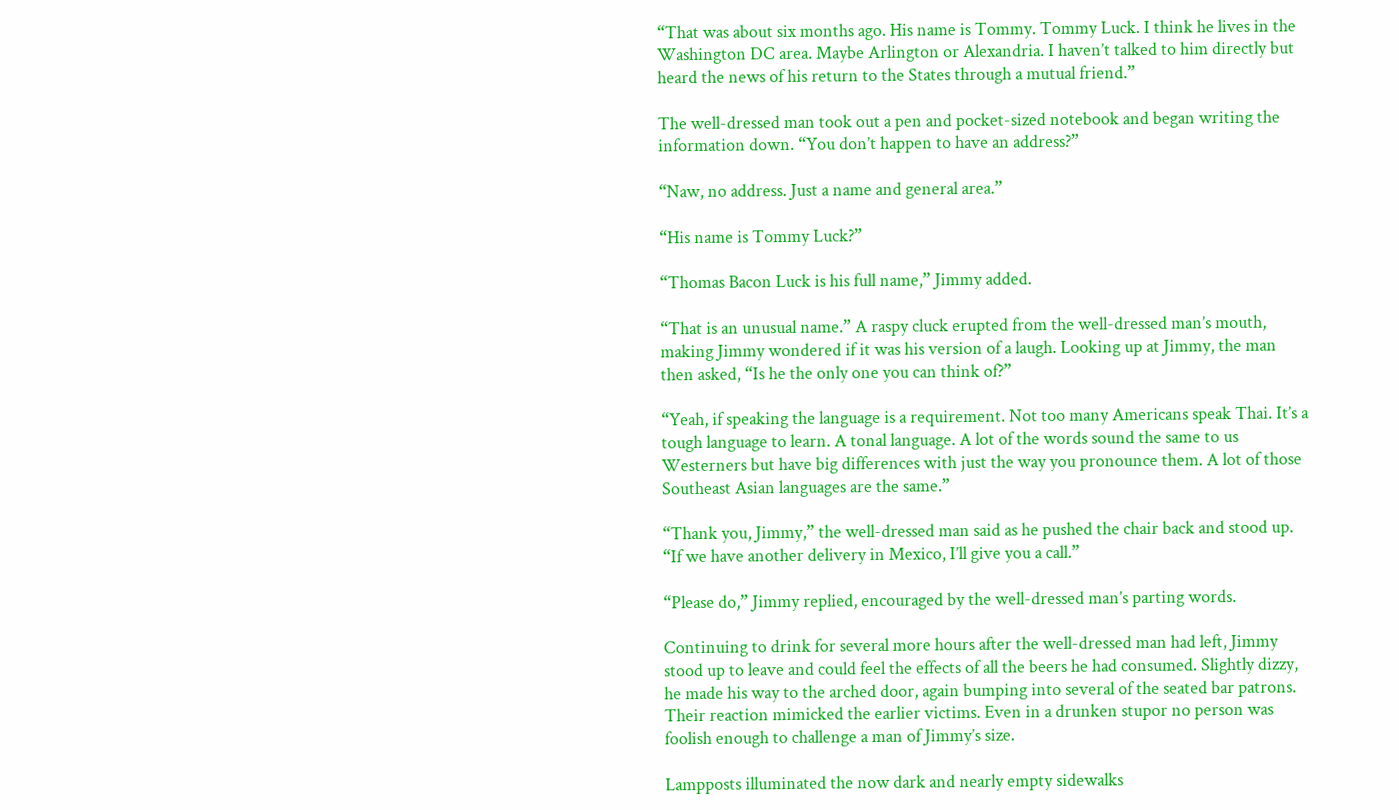“That was about six months ago. His name is Tommy. Tommy Luck. I think he lives in the Washington DC area. Maybe Arlington or Alexandria. I haven’t talked to him directly but heard the news of his return to the States through a mutual friend.”

The well-dressed man took out a pen and pocket-sized notebook and began writing the information down. “You don’t happen to have an address?”

“Naw, no address. Just a name and general area.”

“His name is Tommy Luck?”

“Thomas Bacon Luck is his full name,” Jimmy added.

“That is an unusual name.” A raspy cluck erupted from the well-dressed man’s mouth, making Jimmy wondered if it was his version of a laugh. Looking up at Jimmy, the man then asked, “Is he the only one you can think of?”

“Yeah, if speaking the language is a requirement. Not too many Americans speak Thai. It’s a tough language to learn. A tonal language. A lot of the words sound the same to us Westerners but have big differences with just the way you pronounce them. A lot of those Southeast Asian languages are the same.”

“Thank you, Jimmy,” the well-dressed man said as he pushed the chair back and stood up. “If we have another delivery in Mexico, I’ll give you a call.”

“Please do,” Jimmy replied, encouraged by the well-dressed man’s parting words.

Continuing to drink for several more hours after the well-dressed man had left, Jimmy stood up to leave and could feel the effects of all the beers he had consumed. Slightly dizzy, he made his way to the arched door, again bumping into several of the seated bar patrons. Their reaction mimicked the earlier victims. Even in a drunken stupor no person was foolish enough to challenge a man of Jimmy’s size.

Lampposts illuminated the now dark and nearly empty sidewalks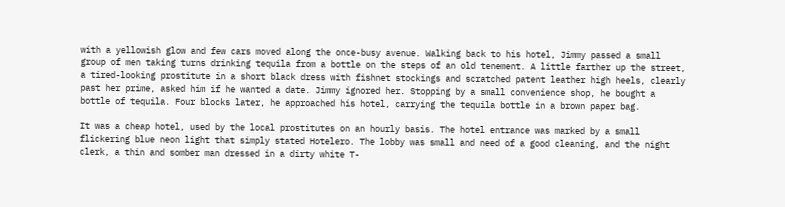with a yellowish glow and few cars moved along the once-busy avenue. Walking back to his hotel, Jimmy passed a small group of men taking turns drinking tequila from a bottle on the steps of an old tenement. A little farther up the street, a tired-looking prostitute in a short black dress with fishnet stockings and scratched patent leather high heels, clearly past her prime, asked him if he wanted a date. Jimmy ignored her. Stopping by a small convenience shop, he bought a bottle of tequila. Four blocks later, he approached his hotel, carrying the tequila bottle in a brown paper bag.

It was a cheap hotel, used by the local prostitutes on an hourly basis. The hotel entrance was marked by a small flickering blue neon light that simply stated Hotelero. The lobby was small and need of a good cleaning, and the night clerk, a thin and somber man dressed in a dirty white T-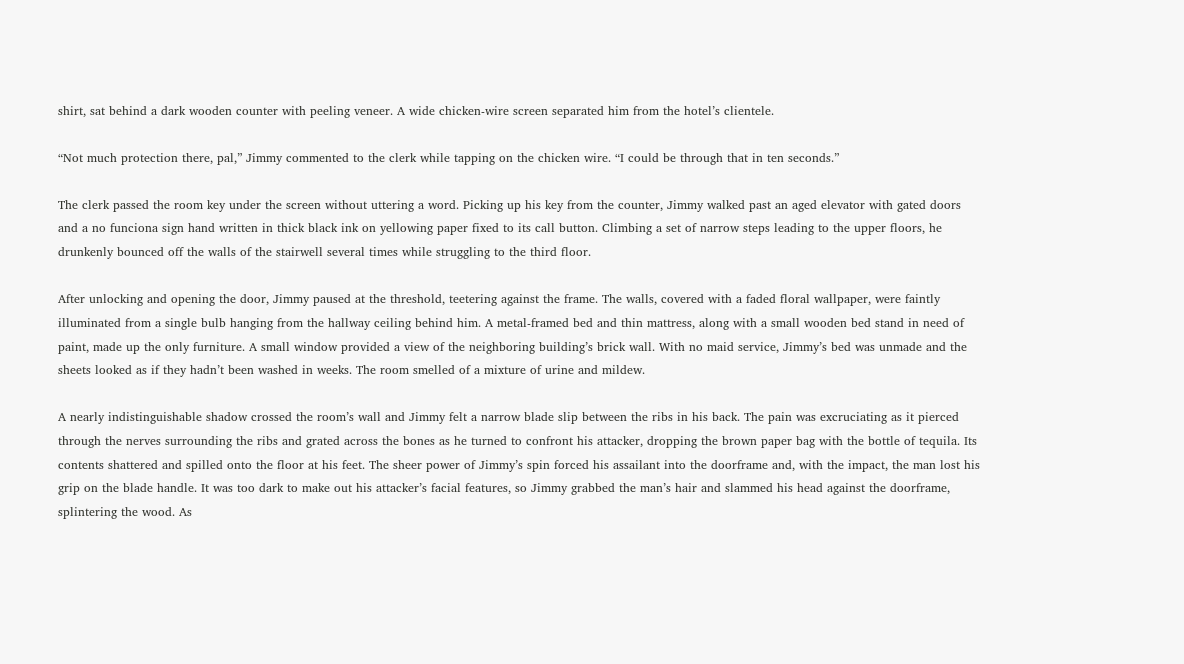shirt, sat behind a dark wooden counter with peeling veneer. A wide chicken-wire screen separated him from the hotel’s clientele.

“Not much protection there, pal,” Jimmy commented to the clerk while tapping on the chicken wire. “I could be through that in ten seconds.”

The clerk passed the room key under the screen without uttering a word. Picking up his key from the counter, Jimmy walked past an aged elevator with gated doors and a no funciona sign hand written in thick black ink on yellowing paper fixed to its call button. Climbing a set of narrow steps leading to the upper floors, he drunkenly bounced off the walls of the stairwell several times while struggling to the third floor.

After unlocking and opening the door, Jimmy paused at the threshold, teetering against the frame. The walls, covered with a faded floral wallpaper, were faintly illuminated from a single bulb hanging from the hallway ceiling behind him. A metal-framed bed and thin mattress, along with a small wooden bed stand in need of paint, made up the only furniture. A small window provided a view of the neighboring building’s brick wall. With no maid service, Jimmy’s bed was unmade and the sheets looked as if they hadn’t been washed in weeks. The room smelled of a mixture of urine and mildew.

A nearly indistinguishable shadow crossed the room’s wall and Jimmy felt a narrow blade slip between the ribs in his back. The pain was excruciating as it pierced through the nerves surrounding the ribs and grated across the bones as he turned to confront his attacker, dropping the brown paper bag with the bottle of tequila. Its contents shattered and spilled onto the floor at his feet. The sheer power of Jimmy’s spin forced his assailant into the doorframe and, with the impact, the man lost his grip on the blade handle. It was too dark to make out his attacker’s facial features, so Jimmy grabbed the man’s hair and slammed his head against the doorframe, splintering the wood. As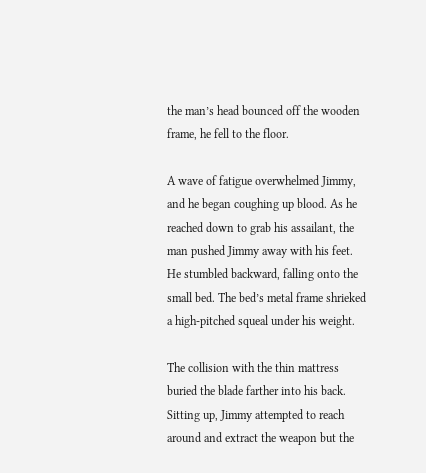the man’s head bounced off the wooden frame, he fell to the floor.

A wave of fatigue overwhelmed Jimmy, and he began coughing up blood. As he reached down to grab his assailant, the man pushed Jimmy away with his feet. He stumbled backward, falling onto the small bed. The bed’s metal frame shrieked a high-pitched squeal under his weight.

The collision with the thin mattress buried the blade farther into his back. Sitting up, Jimmy attempted to reach around and extract the weapon but the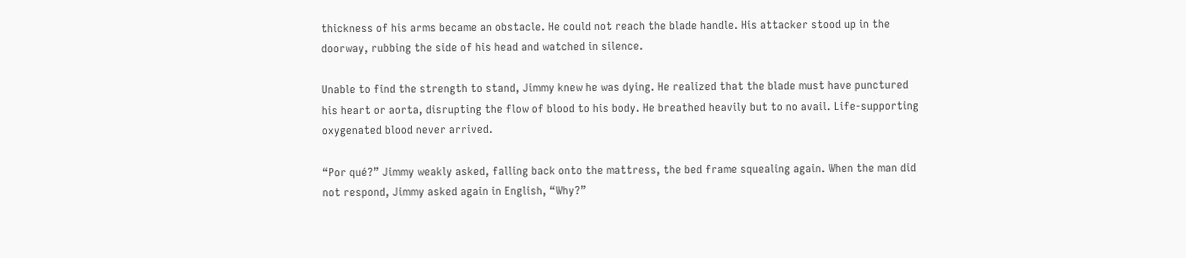thickness of his arms became an obstacle. He could not reach the blade handle. His attacker stood up in the doorway, rubbing the side of his head and watched in silence.

Unable to find the strength to stand, Jimmy knew he was dying. He realized that the blade must have punctured his heart or aorta, disrupting the flow of blood to his body. He breathed heavily but to no avail. Life-supporting oxygenated blood never arrived.

“Por qué?” Jimmy weakly asked, falling back onto the mattress, the bed frame squealing again. When the man did not respond, Jimmy asked again in English, “Why?”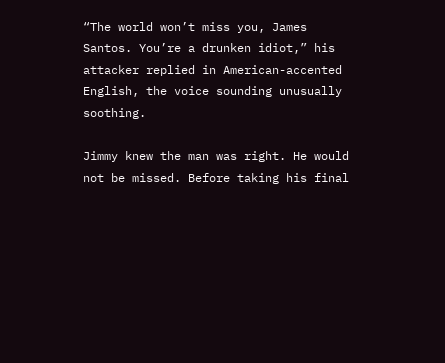“The world won’t miss you, James Santos. You’re a drunken idiot,” his attacker replied in American-accented English, the voice sounding unusually soothing.

Jimmy knew the man was right. He would not be missed. Before taking his final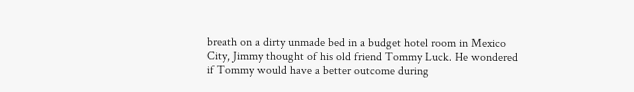breath on a dirty unmade bed in a budget hotel room in Mexico City, Jimmy thought of his old friend Tommy Luck. He wondered if Tommy would have a better outcome during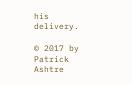his delivery.

© 2017 by Patrick Ashtre